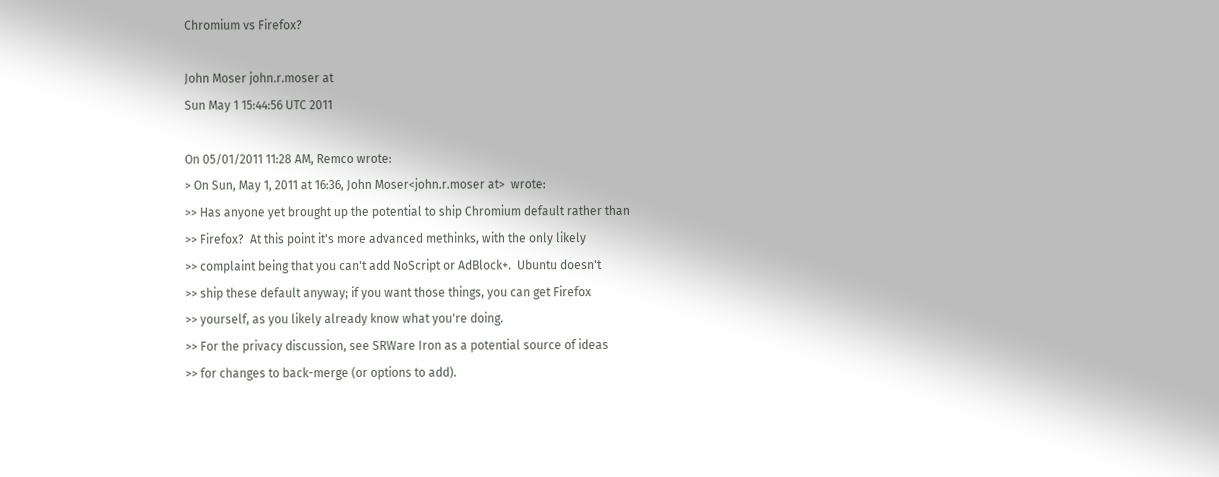Chromium vs Firefox?

John Moser john.r.moser at
Sun May 1 15:44:56 UTC 2011

On 05/01/2011 11:28 AM, Remco wrote:
> On Sun, May 1, 2011 at 16:36, John Moser<john.r.moser at>  wrote:
>> Has anyone yet brought up the potential to ship Chromium default rather than
>> Firefox?  At this point it's more advanced methinks, with the only likely
>> complaint being that you can't add NoScript or AdBlock+.  Ubuntu doesn't
>> ship these default anyway; if you want those things, you can get Firefox
>> yourself, as you likely already know what you're doing.
>> For the privacy discussion, see SRWare Iron as a potential source of ideas
>> for changes to back-merge (or options to add).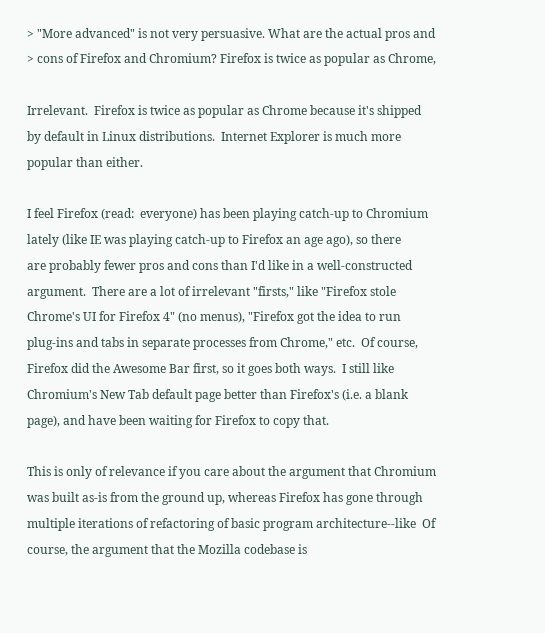> "More advanced" is not very persuasive. What are the actual pros and
> cons of Firefox and Chromium? Firefox is twice as popular as Chrome,

Irrelevant.  Firefox is twice as popular as Chrome because it's shipped
by default in Linux distributions.  Internet Explorer is much more
popular than either.

I feel Firefox (read:  everyone) has been playing catch-up to Chromium
lately (like IE was playing catch-up to Firefox an age ago), so there
are probably fewer pros and cons than I'd like in a well-constructed
argument.  There are a lot of irrelevant "firsts," like "Firefox stole
Chrome's UI for Firefox 4" (no menus), "Firefox got the idea to run
plug-ins and tabs in separate processes from Chrome," etc.  Of course,
Firefox did the Awesome Bar first, so it goes both ways.  I still like
Chromium's New Tab default page better than Firefox's (i.e. a blank
page), and have been waiting for Firefox to copy that.

This is only of relevance if you care about the argument that Chromium
was built as-is from the ground up, whereas Firefox has gone through
multiple iterations of refactoring of basic program architecture--like  Of course, the argument that the Mozilla codebase is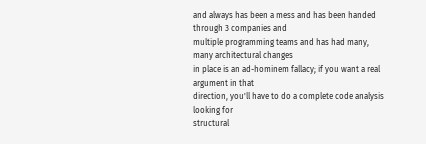and always has been a mess and has been handed through 3 companies and
multiple programming teams and has had many, many architectural changes
in place is an ad-hominem fallacy; if you want a real argument in that
direction, you'll have to do a complete code analysis looking for
structural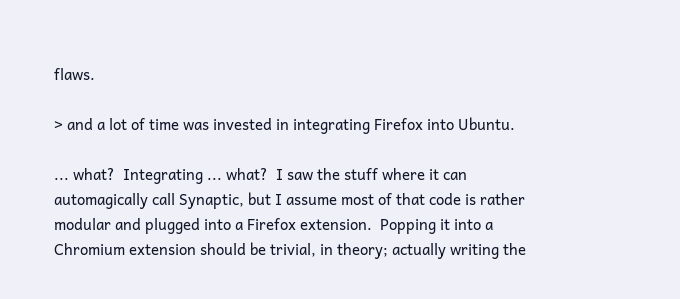flaws.

> and a lot of time was invested in integrating Firefox into Ubuntu.

... what?  Integrating ... what?  I saw the stuff where it can
automagically call Synaptic, but I assume most of that code is rather
modular and plugged into a Firefox extension.  Popping it into a
Chromium extension should be trivial, in theory; actually writing the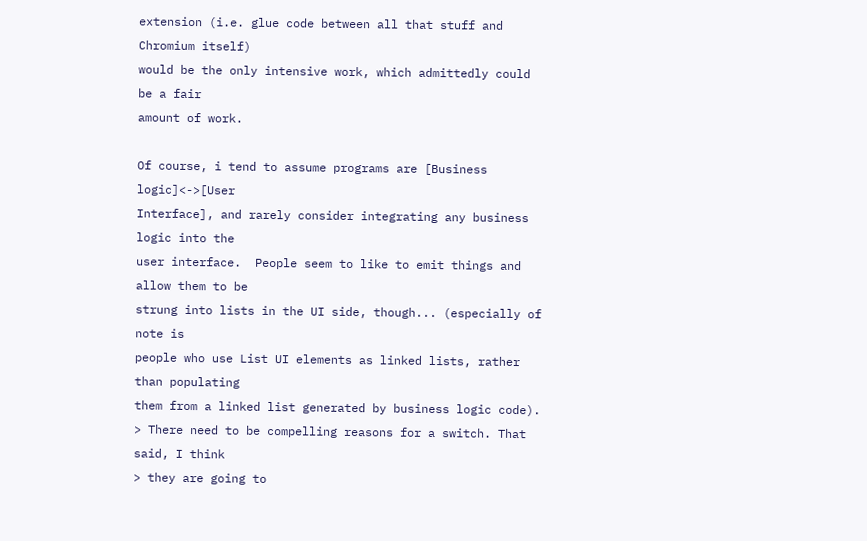extension (i.e. glue code between all that stuff and Chromium itself)
would be the only intensive work, which admittedly could be a fair
amount of work.

Of course, i tend to assume programs are [Business logic]<->[User
Interface], and rarely consider integrating any business logic into the
user interface.  People seem to like to emit things and allow them to be
strung into lists in the UI side, though... (especially of note is
people who use List UI elements as linked lists, rather than populating
them from a linked list generated by business logic code).
> There need to be compelling reasons for a switch. That said, I think
> they are going to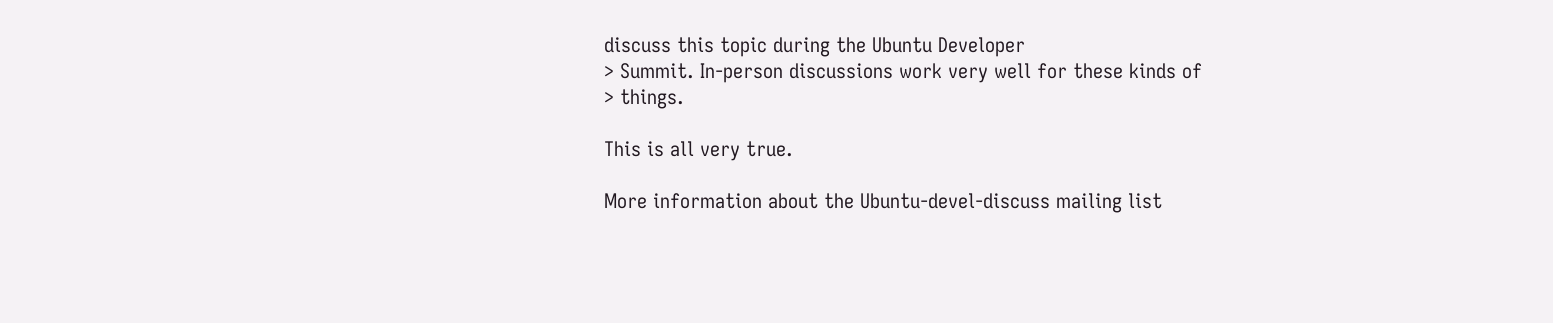discuss this topic during the Ubuntu Developer
> Summit. In-person discussions work very well for these kinds of
> things.

This is all very true.

More information about the Ubuntu-devel-discuss mailing list